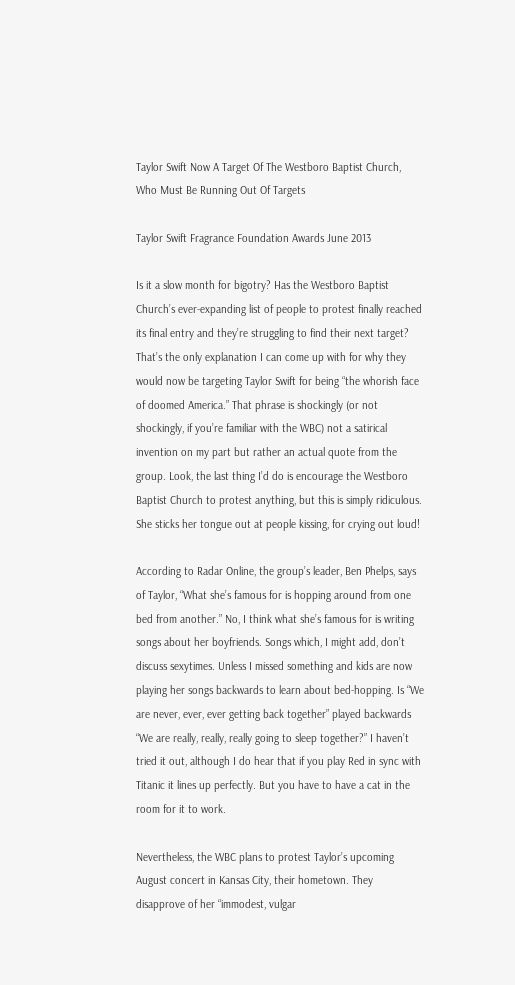Taylor Swift Now A Target Of The Westboro Baptist Church, Who Must Be Running Out Of Targets

Taylor Swift Fragrance Foundation Awards June 2013

Is it a slow month for bigotry? Has the Westboro Baptist Church’s ever-expanding list of people to protest finally reached its final entry and they’re struggling to find their next target? That’s the only explanation I can come up with for why they would now be targeting Taylor Swift for being “the whorish face of doomed America.” That phrase is shockingly (or not shockingly, if you’re familiar with the WBC) not a satirical invention on my part but rather an actual quote from the group. Look, the last thing I’d do is encourage the Westboro Baptist Church to protest anything, but this is simply ridiculous. She sticks her tongue out at people kissing, for crying out loud!

According to Radar Online, the group’s leader, Ben Phelps, says of Taylor, “What she’s famous for is hopping around from one bed from another.” No, I think what she’s famous for is writing songs about her boyfriends. Songs which, I might add, don’t discuss sexytimes. Unless I missed something and kids are now playing her songs backwards to learn about bed-hopping. Is “We are never, ever, ever getting back together” played backwards “We are really, really, really going to sleep together?” I haven’t tried it out, although I do hear that if you play Red in sync with Titanic it lines up perfectly. But you have to have a cat in the room for it to work.

Nevertheless, the WBC plans to protest Taylor’s upcoming August concert in Kansas City, their hometown. They disapprove of her “immodest, vulgar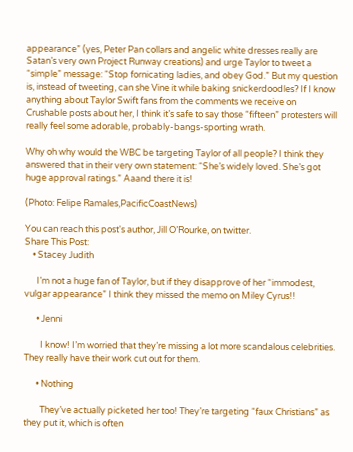appearance” (yes, Peter Pan collars and angelic white dresses really are Satan’s very own Project Runway creations) and urge Taylor to tweet a “simple” message: “Stop fornicating ladies, and obey God.” But my question is, instead of tweeting, can she Vine it while baking snickerdoodles? If I know anything about Taylor Swift fans from the comments we receive on Crushable posts about her, I think it’s safe to say those “fifteen” protesters will really feel some adorable, probably-bangs-sporting wrath.

Why oh why would the WBC be targeting Taylor of all people? I think they answered that in their very own statement: “She’s widely loved. She’s got huge approval ratings.” Aaand there it is!

(Photo: Felipe Ramales,PacificCoastNews)

You can reach this post's author, Jill O’Rourke, on twitter.
Share This Post:
    • Stacey Judith

      I’m not a huge fan of Taylor, but if they disapprove of her “immodest, vulgar appearance” I think they missed the memo on Miley Cyrus!!

      • Jenni

        I know! I’m worried that they’re missing a lot more scandalous celebrities. They really have their work cut out for them.

      • Nothing

        They’ve actually picketed her too! They’re targeting “faux Christians” as they put it, which is often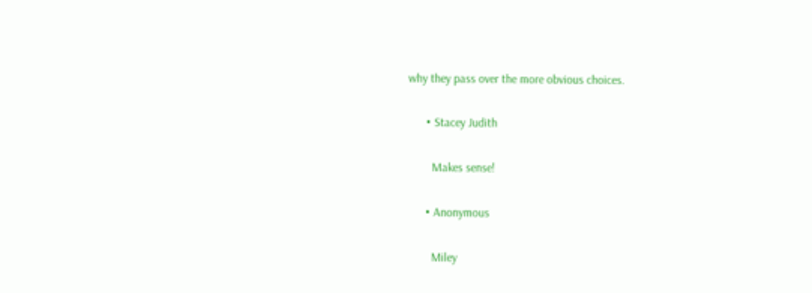why they pass over the more obvious choices.

      • Stacey Judith

        Makes sense!

      • Anonymous

        Miley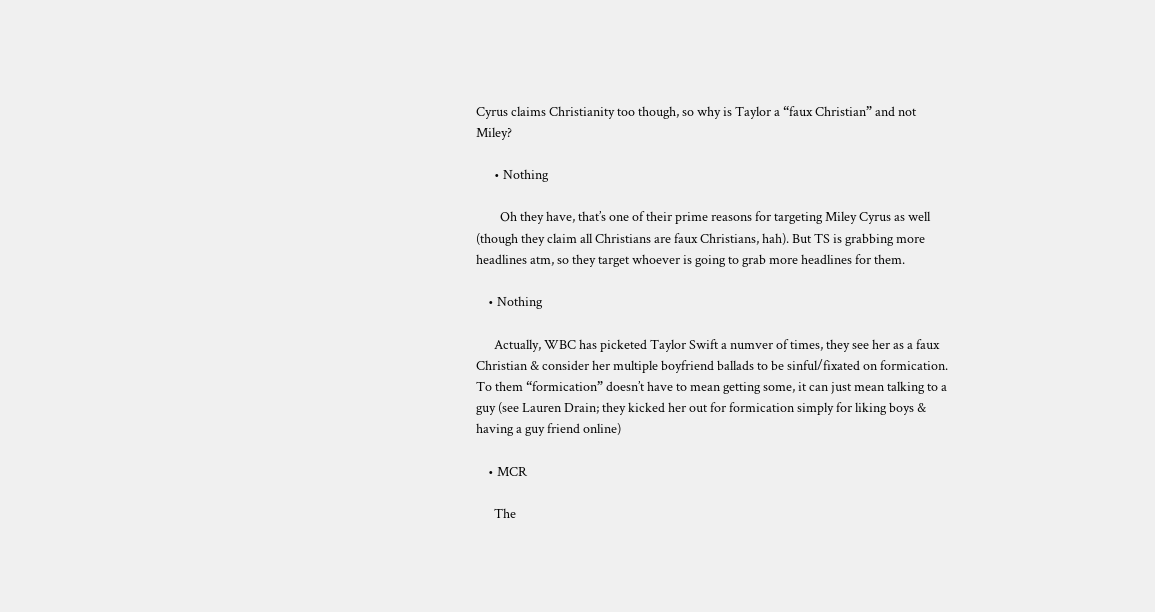Cyrus claims Christianity too though, so why is Taylor a “faux Christian” and not Miley?

      • Nothing

        Oh they have, that’s one of their prime reasons for targeting Miley Cyrus as well (though they claim all Christians are faux Christians, hah). But TS is grabbing more headlines atm, so they target whoever is going to grab more headlines for them.

    • Nothing

      Actually, WBC has picketed Taylor Swift a numver of times, they see her as a faux Christian & consider her multiple boyfriend ballads to be sinful/fixated on formication. To them “formication” doesn’t have to mean getting some, it can just mean talking to a guy (see Lauren Drain; they kicked her out for formication simply for liking boys & having a guy friend online)

    • MCR

      The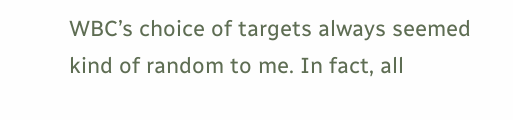WBC’s choice of targets always seemed kind of random to me. In fact, all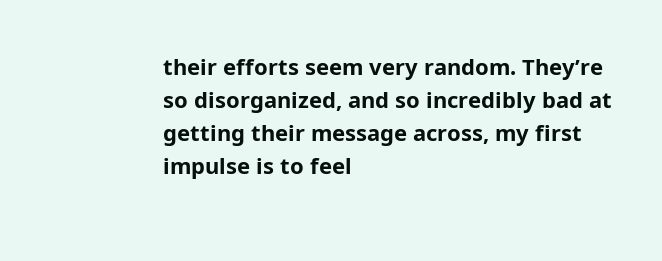their efforts seem very random. They’re so disorganized, and so incredibly bad at getting their message across, my first impulse is to feel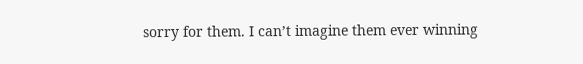sorry for them. I can’t imagine them ever winning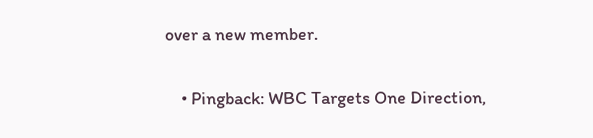over a new member.

    • Pingback: WBC Targets One Direction,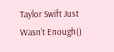Taylor Swift Just Wasn't Enough()